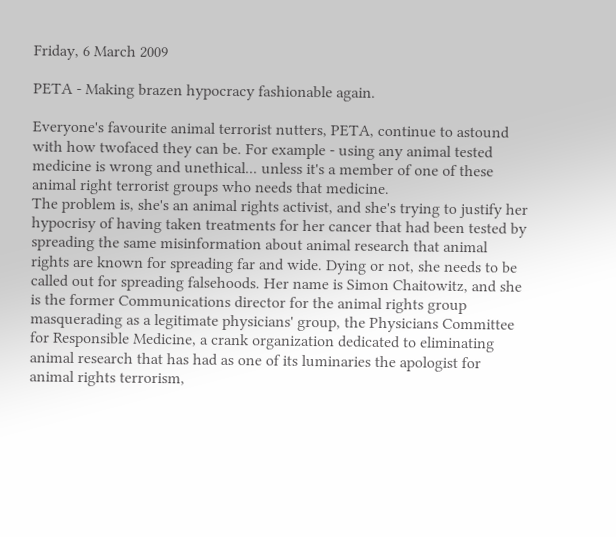Friday, 6 March 2009

PETA - Making brazen hypocracy fashionable again.

Everyone's favourite animal terrorist nutters, PETA, continue to astound with how twofaced they can be. For example - using any animal tested medicine is wrong and unethical... unless it's a member of one of these animal right terrorist groups who needs that medicine.
The problem is, she's an animal rights activist, and she's trying to justify her hypocrisy of having taken treatments for her cancer that had been tested by spreading the same misinformation about animal research that animal rights are known for spreading far and wide. Dying or not, she needs to be called out for spreading falsehoods. Her name is Simon Chaitowitz, and she is the former Communications director for the animal rights group masquerading as a legitimate physicians' group, the Physicians Committee for Responsible Medicine, a crank organization dedicated to eliminating animal research that has had as one of its luminaries the apologist for animal rights terrorism,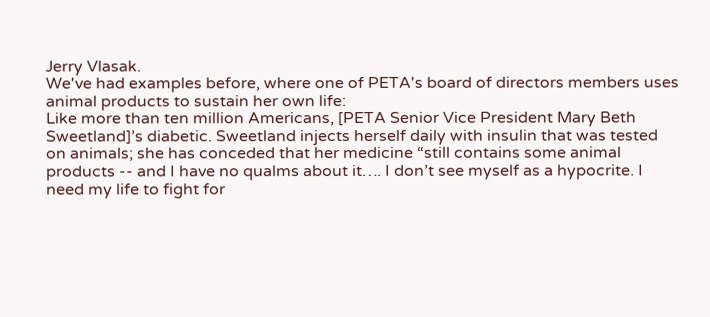Jerry Vlasak.
We've had examples before, where one of PETA's board of directors members uses animal products to sustain her own life:
Like more than ten million Americans, [PETA Senior Vice President Mary Beth Sweetland]’s diabetic. Sweetland injects herself daily with insulin that was tested on animals; she has conceded that her medicine “still contains some animal products -- and I have no qualms about it…. I don’t see myself as a hypocrite. I need my life to fight for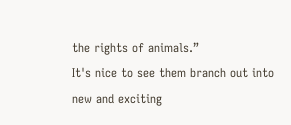the rights of animals.”
It's nice to see them branch out into new and exciting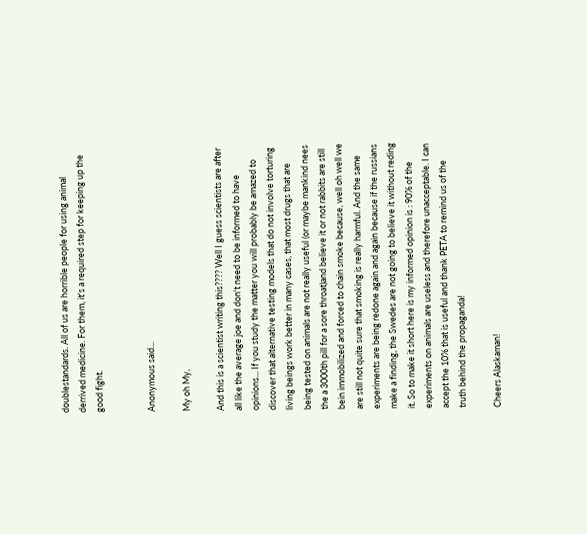doublestandards. All of us are horrible people for using animal derrived medicine. For them, it's a required step for keeping up the good fight.


Anonymous said...

My oh My,

And this is a scientist writing this???? Well I guess scientists are after all like the average joe and don't need to be informed to have opinions... If you study the matter you will probably be amazed to discover that alternative testing models that do not involve torturing living beings work better in many cases, that most drugs that are being tested on animals are not really useful (or maybe mankind nees the a 3000th pill for a sore throat)and believe it or not rabbits are still bein immobilized and forced to chain smoke because, well oh well we are still not quite sure that smoking is really harmful. And the same experiments are being redone again and again because if the russians make a finding, the Swedes are not going to believe it without reding it. So to make it short here is my informed opinion is : 90% of the experiments on animals are useless and therefore unacceptable. I can accept the 10% that is useful and thank PETA to remind us of the truth behind the propaganda!

Cheers Alaskaman!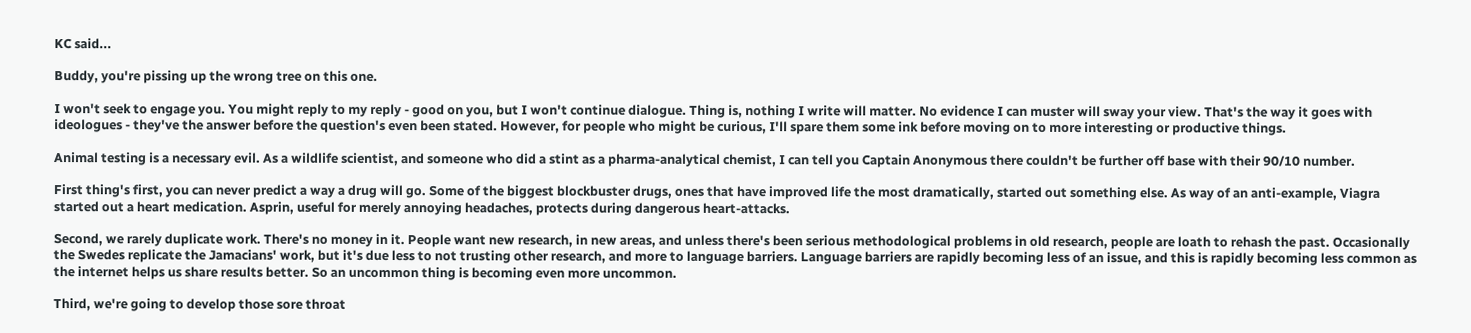KC said...

Buddy, you're pissing up the wrong tree on this one.

I won't seek to engage you. You might reply to my reply - good on you, but I won't continue dialogue. Thing is, nothing I write will matter. No evidence I can muster will sway your view. That's the way it goes with ideologues - they've the answer before the question's even been stated. However, for people who might be curious, I'll spare them some ink before moving on to more interesting or productive things.

Animal testing is a necessary evil. As a wildlife scientist, and someone who did a stint as a pharma-analytical chemist, I can tell you Captain Anonymous there couldn't be further off base with their 90/10 number.

First thing's first, you can never predict a way a drug will go. Some of the biggest blockbuster drugs, ones that have improved life the most dramatically, started out something else. As way of an anti-example, Viagra started out a heart medication. Asprin, useful for merely annoying headaches, protects during dangerous heart-attacks.

Second, we rarely duplicate work. There's no money in it. People want new research, in new areas, and unless there's been serious methodological problems in old research, people are loath to rehash the past. Occasionally the Swedes replicate the Jamacians' work, but it's due less to not trusting other research, and more to language barriers. Language barriers are rapidly becoming less of an issue, and this is rapidly becoming less common as the internet helps us share results better. So an uncommon thing is becoming even more uncommon.

Third, we're going to develop those sore throat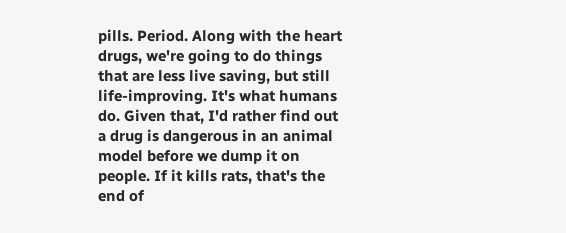pills. Period. Along with the heart drugs, we're going to do things that are less live saving, but still life-improving. It's what humans do. Given that, I'd rather find out a drug is dangerous in an animal model before we dump it on people. If it kills rats, that's the end of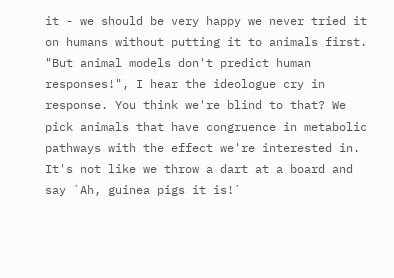it - we should be very happy we never tried it on humans without putting it to animals first. "But animal models don't predict human responses!", I hear the ideologue cry in response. You think we're blind to that? We pick animals that have congruence in metabolic pathways with the effect we're interested in. It's not like we throw a dart at a board and say `Ah, guinea pigs it is!`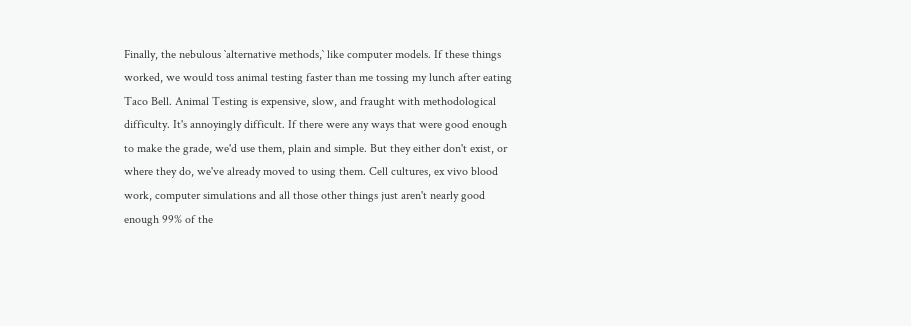Finally, the nebulous `alternative methods,` like computer models. If these things worked, we would toss animal testing faster than me tossing my lunch after eating Taco Bell. Animal Testing is expensive, slow, and fraught with methodological difficulty. It's annoyingly difficult. If there were any ways that were good enough to make the grade, we'd use them, plain and simple. But they either don't exist, or where they do, we've already moved to using them. Cell cultures, ex vivo blood work, computer simulations and all those other things just aren't nearly good enough 99% of the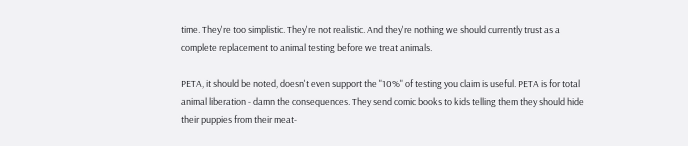time. They're too simplistic. They're not realistic. And they're nothing we should currently trust as a complete replacement to animal testing before we treat animals.

PETA, it should be noted, doesn't even support the "10%" of testing you claim is useful. PETA is for total animal liberation - damn the consequences. They send comic books to kids telling them they should hide their puppies from their meat-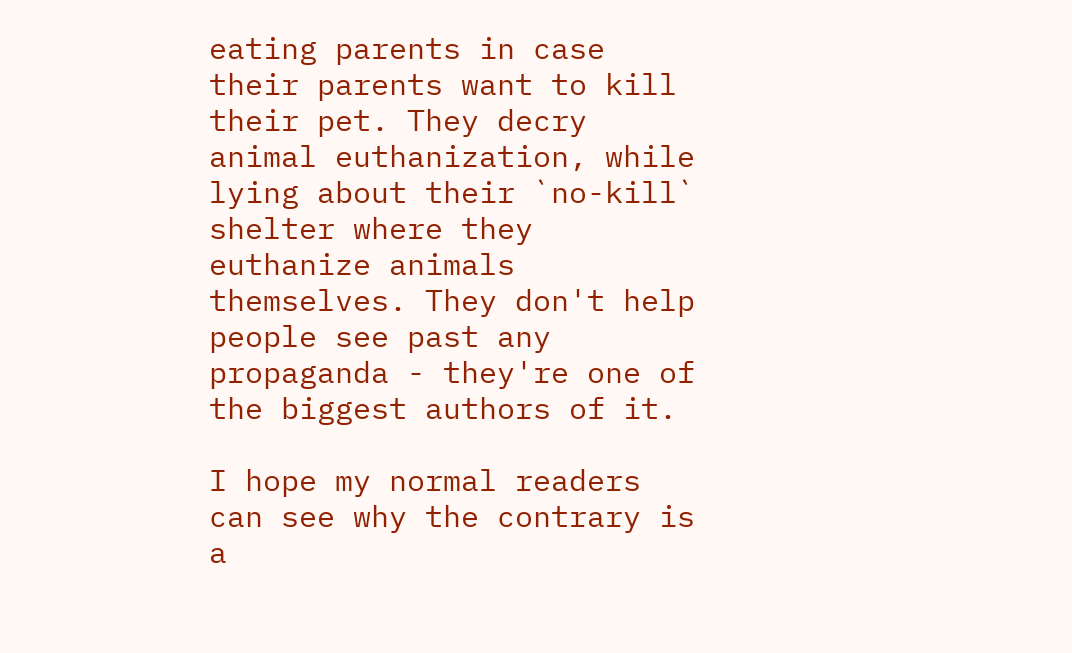eating parents in case their parents want to kill their pet. They decry animal euthanization, while lying about their `no-kill` shelter where they euthanize animals themselves. They don't help people see past any propaganda - they're one of the biggest authors of it.

I hope my normal readers can see why the contrary is a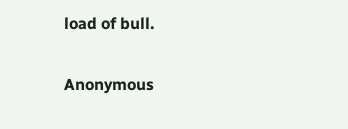load of bull.

Anonymous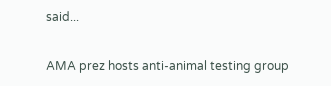said...

AMA prez hosts anti-animal testing group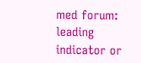med forum: leading indicator or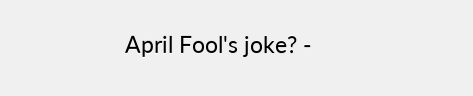April Fool's joke? -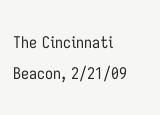The Cincinnati Beacon, 2/21/09